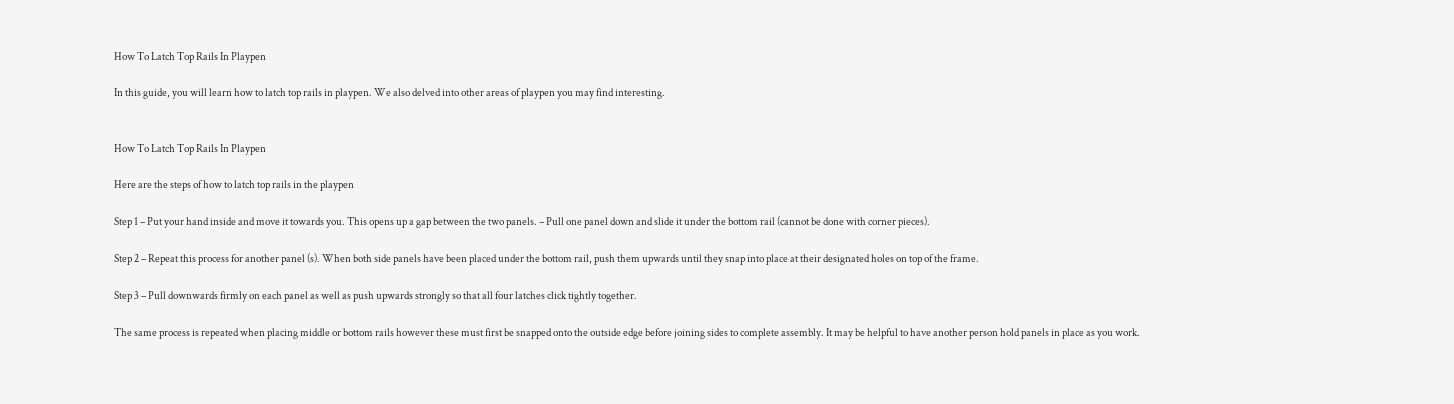How To Latch Top Rails In Playpen

In this guide, you will learn how to latch top rails in playpen. We also delved into other areas of playpen you may find interesting.


How To Latch Top Rails In Playpen

Here are the steps of how to latch top rails in the playpen

Step 1 – Put your hand inside and move it towards you. This opens up a gap between the two panels. – Pull one panel down and slide it under the bottom rail (cannot be done with corner pieces).

Step 2 – Repeat this process for another panel (s). When both side panels have been placed under the bottom rail, push them upwards until they snap into place at their designated holes on top of the frame.

Step 3 – Pull downwards firmly on each panel as well as push upwards strongly so that all four latches click tightly together.

The same process is repeated when placing middle or bottom rails however these must first be snapped onto the outside edge before joining sides to complete assembly. It may be helpful to have another person hold panels in place as you work.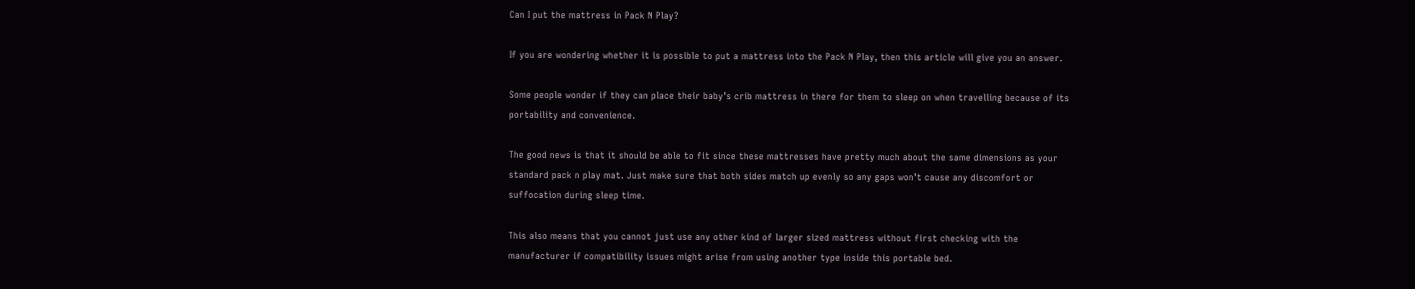Can I put the mattress in Pack N Play?

If you are wondering whether it is possible to put a mattress into the Pack N Play, then this article will give you an answer.

Some people wonder if they can place their baby’s crib mattress in there for them to sleep on when travelling because of its portability and convenience.

The good news is that it should be able to fit since these mattresses have pretty much about the same dimensions as your standard pack n play mat. Just make sure that both sides match up evenly so any gaps won’t cause any discomfort or suffocation during sleep time.

This also means that you cannot just use any other kind of larger sized mattress without first checking with the manufacturer if compatibility issues might arise from using another type inside this portable bed.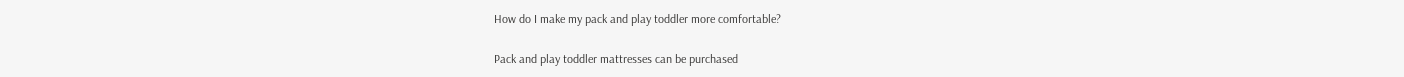How do I make my pack and play toddler more comfortable?

Pack and play toddler mattresses can be purchased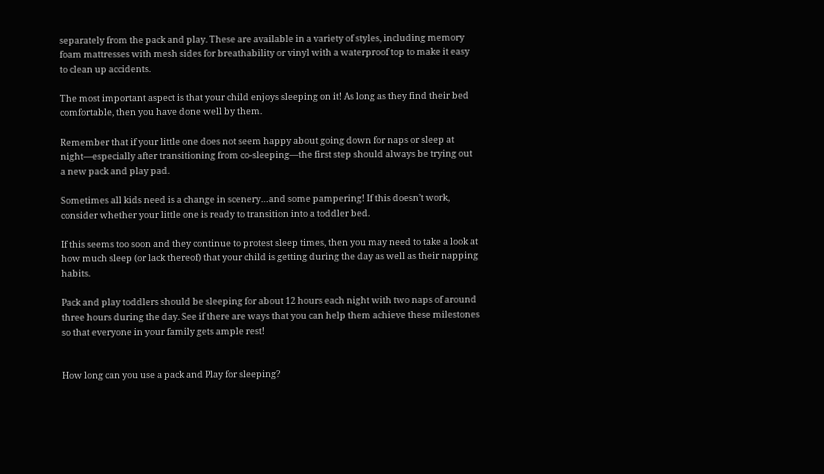separately from the pack and play. These are available in a variety of styles, including memory foam mattresses with mesh sides for breathability or vinyl with a waterproof top to make it easy to clean up accidents.

The most important aspect is that your child enjoys sleeping on it! As long as they find their bed comfortable, then you have done well by them.

Remember that if your little one does not seem happy about going down for naps or sleep at night—especially after transitioning from co-sleeping—the first step should always be trying out a new pack and play pad.

Sometimes all kids need is a change in scenery…and some pampering! If this doesn’t work, consider whether your little one is ready to transition into a toddler bed.

If this seems too soon and they continue to protest sleep times, then you may need to take a look at how much sleep (or lack thereof) that your child is getting during the day as well as their napping habits.

Pack and play toddlers should be sleeping for about 12 hours each night with two naps of around three hours during the day. See if there are ways that you can help them achieve these milestones so that everyone in your family gets ample rest!


How long can you use a pack and Play for sleeping?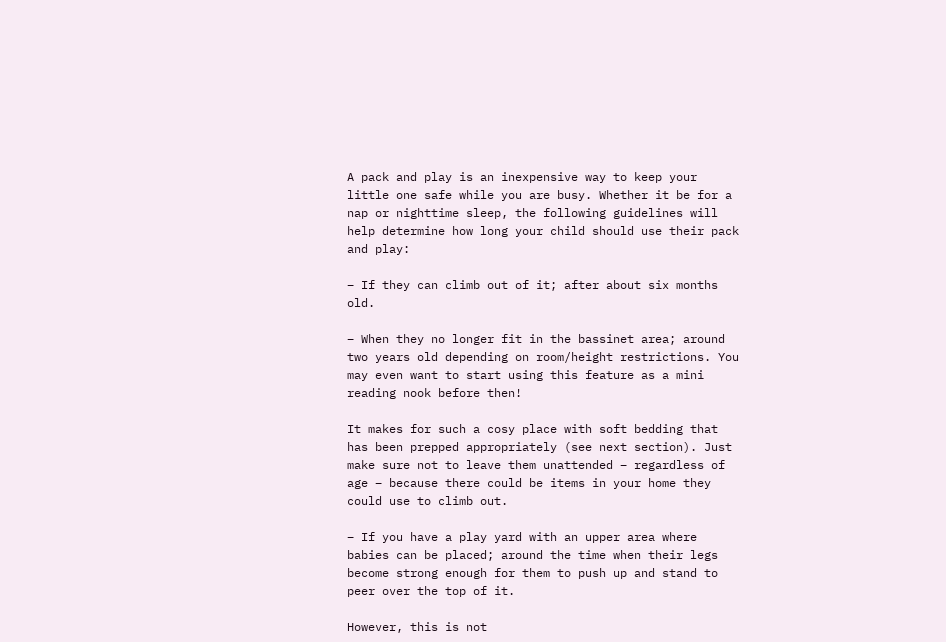A pack and play is an inexpensive way to keep your little one safe while you are busy. Whether it be for a nap or nighttime sleep, the following guidelines will help determine how long your child should use their pack and play:

– If they can climb out of it; after about six months old.

– When they no longer fit in the bassinet area; around two years old depending on room/height restrictions. You may even want to start using this feature as a mini reading nook before then!

It makes for such a cosy place with soft bedding that has been prepped appropriately (see next section). Just make sure not to leave them unattended – regardless of age – because there could be items in your home they could use to climb out.

– If you have a play yard with an upper area where babies can be placed; around the time when their legs become strong enough for them to push up and stand to peer over the top of it.

However, this is not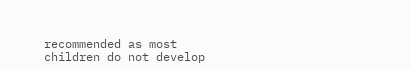recommended as most children do not develop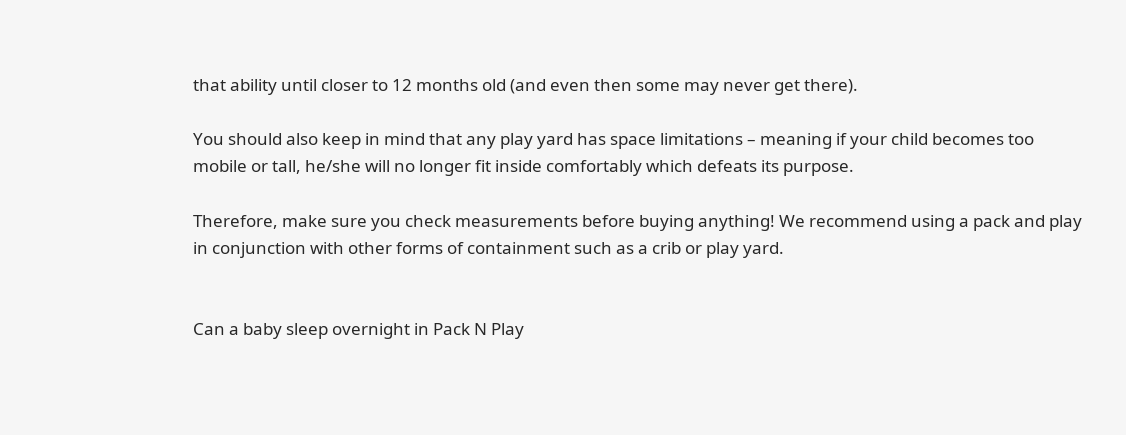that ability until closer to 12 months old (and even then some may never get there).

You should also keep in mind that any play yard has space limitations – meaning if your child becomes too mobile or tall, he/she will no longer fit inside comfortably which defeats its purpose.

Therefore, make sure you check measurements before buying anything! We recommend using a pack and play in conjunction with other forms of containment such as a crib or play yard.


Can a baby sleep overnight in Pack N Play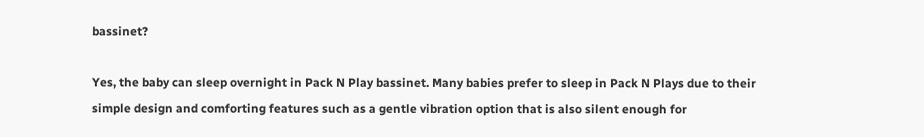bassinet?

Yes, the baby can sleep overnight in Pack N Play bassinet. Many babies prefer to sleep in Pack N Plays due to their simple design and comforting features such as a gentle vibration option that is also silent enough for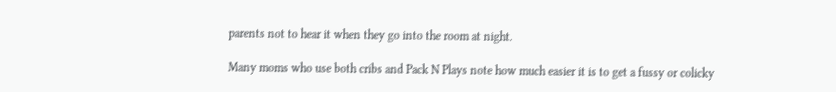parents not to hear it when they go into the room at night.

Many moms who use both cribs and Pack N Plays note how much easier it is to get a fussy or colicky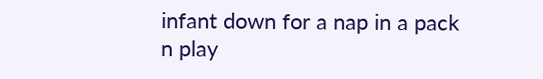infant down for a nap in a pack n play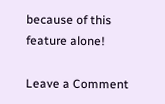because of this feature alone!

Leave a Comment